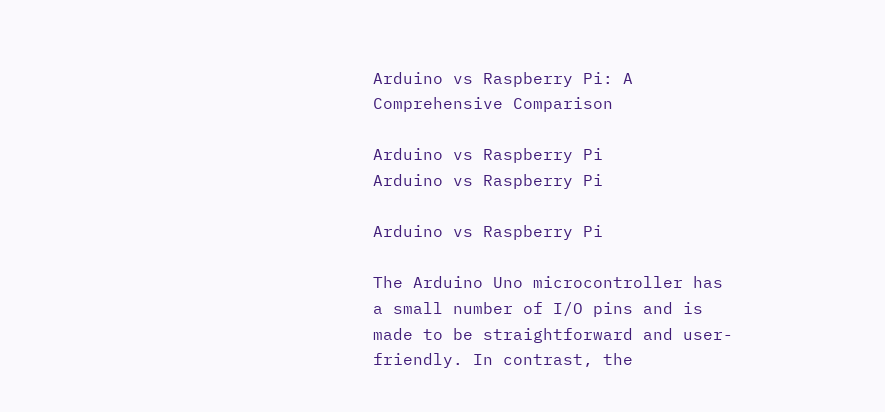Arduino vs Raspberry Pi: A Comprehensive Comparison

Arduino vs Raspberry Pi
Arduino vs Raspberry Pi

Arduino vs Raspberry Pi

The Arduino Uno microcontroller has a small number of I/O pins and is made to be straightforward and user-friendly. In contrast, the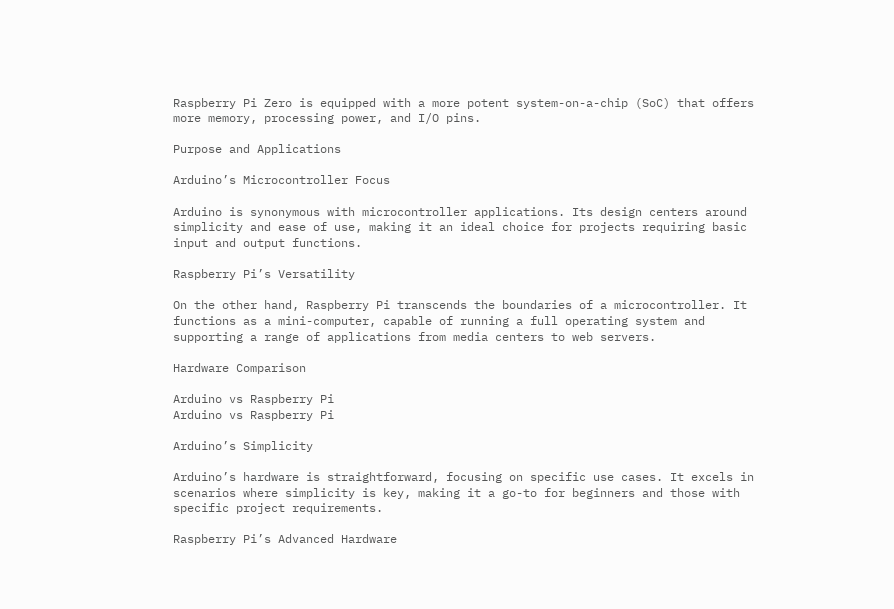Raspberry Pi Zero is equipped with a more potent system-on-a-chip (SoC) that offers more memory, processing power, and I/O pins.

Purpose and Applications

Arduino’s Microcontroller Focus

Arduino is synonymous with microcontroller applications. Its design centers around simplicity and ease of use, making it an ideal choice for projects requiring basic input and output functions.

Raspberry Pi’s Versatility

On the other hand, Raspberry Pi transcends the boundaries of a microcontroller. It functions as a mini-computer, capable of running a full operating system and supporting a range of applications from media centers to web servers.

Hardware Comparison

Arduino vs Raspberry Pi
Arduino vs Raspberry Pi

Arduino’s Simplicity

Arduino’s hardware is straightforward, focusing on specific use cases. It excels in scenarios where simplicity is key, making it a go-to for beginners and those with specific project requirements.

Raspberry Pi’s Advanced Hardware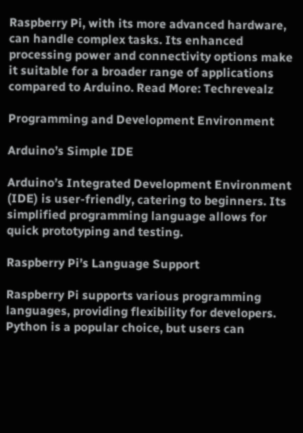Raspberry Pi, with its more advanced hardware, can handle complex tasks. Its enhanced processing power and connectivity options make it suitable for a broader range of applications compared to Arduino. Read More: Techrevealz

Programming and Development Environment

Arduino’s Simple IDE

Arduino’s Integrated Development Environment (IDE) is user-friendly, catering to beginners. Its simplified programming language allows for quick prototyping and testing.

Raspberry Pi’s Language Support

Raspberry Pi supports various programming languages, providing flexibility for developers. Python is a popular choice, but users can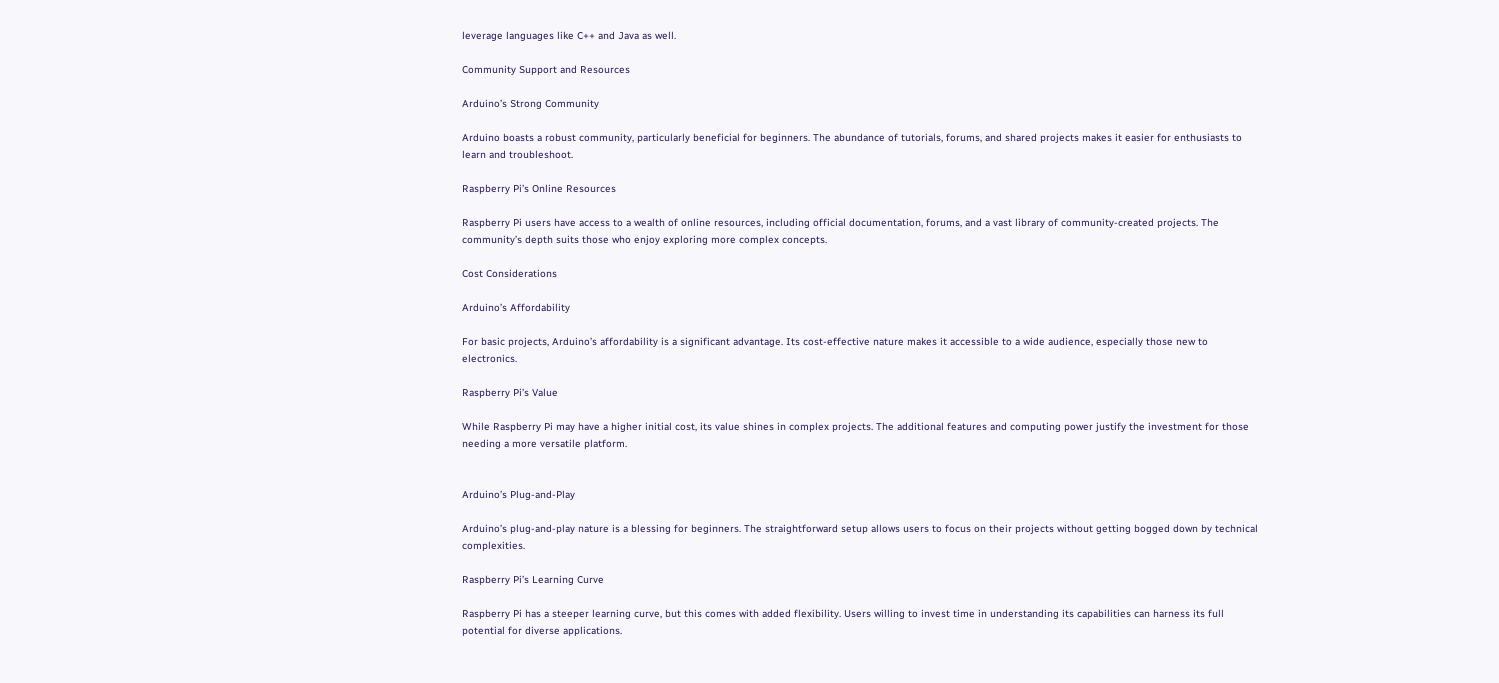leverage languages like C++ and Java as well.

Community Support and Resources

Arduino’s Strong Community

Arduino boasts a robust community, particularly beneficial for beginners. The abundance of tutorials, forums, and shared projects makes it easier for enthusiasts to learn and troubleshoot.

Raspberry Pi’s Online Resources

Raspberry Pi users have access to a wealth of online resources, including official documentation, forums, and a vast library of community-created projects. The community’s depth suits those who enjoy exploring more complex concepts.

Cost Considerations

Arduino’s Affordability

For basic projects, Arduino’s affordability is a significant advantage. Its cost-effective nature makes it accessible to a wide audience, especially those new to electronics.

Raspberry Pi’s Value

While Raspberry Pi may have a higher initial cost, its value shines in complex projects. The additional features and computing power justify the investment for those needing a more versatile platform.


Arduino’s Plug-and-Play

Arduino’s plug-and-play nature is a blessing for beginners. The straightforward setup allows users to focus on their projects without getting bogged down by technical complexities.

Raspberry Pi’s Learning Curve

Raspberry Pi has a steeper learning curve, but this comes with added flexibility. Users willing to invest time in understanding its capabilities can harness its full potential for diverse applications.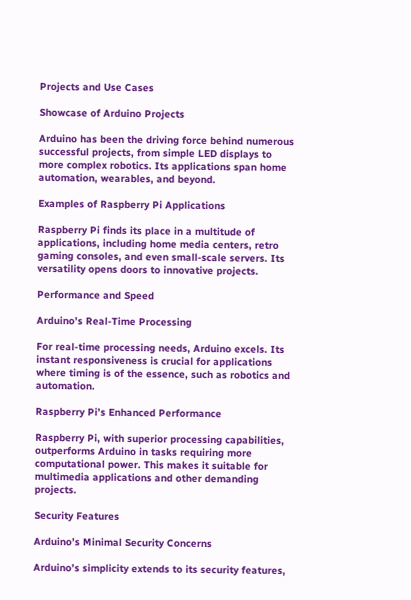Projects and Use Cases

Showcase of Arduino Projects

Arduino has been the driving force behind numerous successful projects, from simple LED displays to more complex robotics. Its applications span home automation, wearables, and beyond.

Examples of Raspberry Pi Applications

Raspberry Pi finds its place in a multitude of applications, including home media centers, retro gaming consoles, and even small-scale servers. Its versatility opens doors to innovative projects.

Performance and Speed

Arduino’s Real-Time Processing

For real-time processing needs, Arduino excels. Its instant responsiveness is crucial for applications where timing is of the essence, such as robotics and automation.

Raspberry Pi’s Enhanced Performance

Raspberry Pi, with superior processing capabilities, outperforms Arduino in tasks requiring more computational power. This makes it suitable for multimedia applications and other demanding projects.

Security Features

Arduino’s Minimal Security Concerns

Arduino’s simplicity extends to its security features,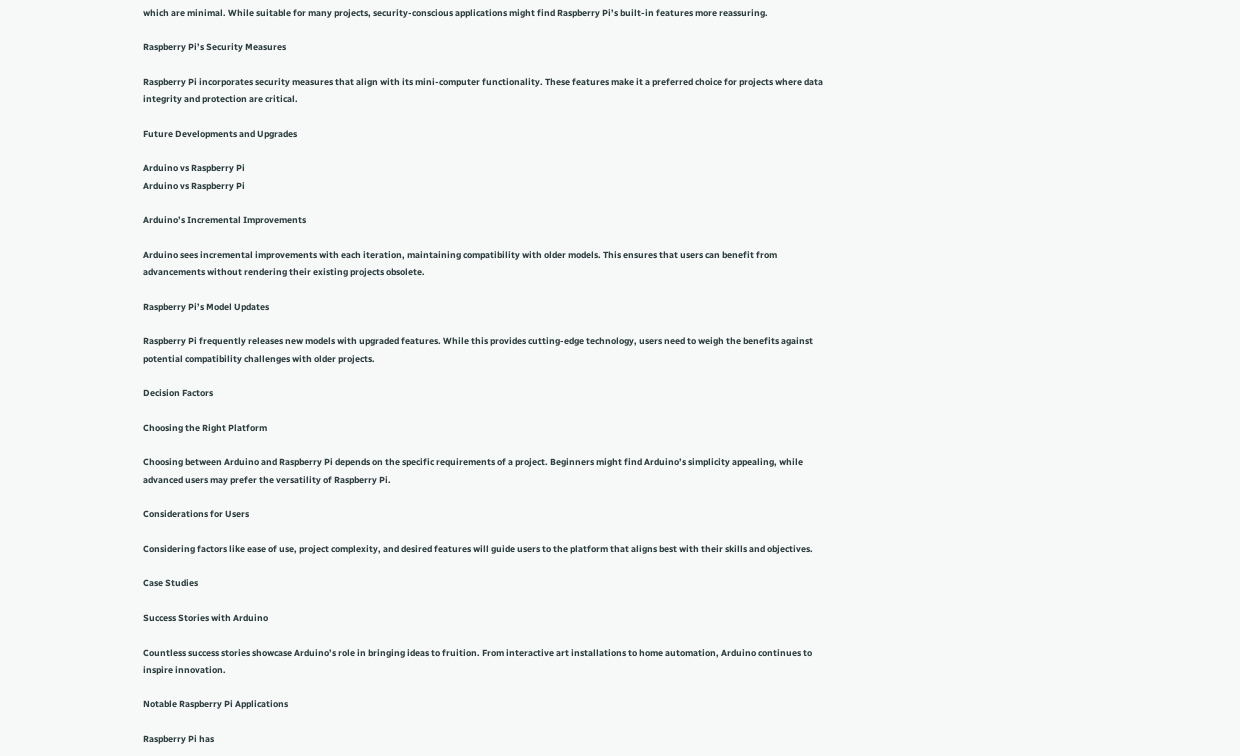which are minimal. While suitable for many projects, security-conscious applications might find Raspberry Pi’s built-in features more reassuring.

Raspberry Pi’s Security Measures

Raspberry Pi incorporates security measures that align with its mini-computer functionality. These features make it a preferred choice for projects where data integrity and protection are critical.

Future Developments and Upgrades

Arduino vs Raspberry Pi
Arduino vs Raspberry Pi

Arduino’s Incremental Improvements

Arduino sees incremental improvements with each iteration, maintaining compatibility with older models. This ensures that users can benefit from advancements without rendering their existing projects obsolete.

Raspberry Pi’s Model Updates

Raspberry Pi frequently releases new models with upgraded features. While this provides cutting-edge technology, users need to weigh the benefits against potential compatibility challenges with older projects.

Decision Factors

Choosing the Right Platform

Choosing between Arduino and Raspberry Pi depends on the specific requirements of a project. Beginners might find Arduino’s simplicity appealing, while advanced users may prefer the versatility of Raspberry Pi.

Considerations for Users

Considering factors like ease of use, project complexity, and desired features will guide users to the platform that aligns best with their skills and objectives.

Case Studies

Success Stories with Arduino

Countless success stories showcase Arduino’s role in bringing ideas to fruition. From interactive art installations to home automation, Arduino continues to inspire innovation.

Notable Raspberry Pi Applications

Raspberry Pi has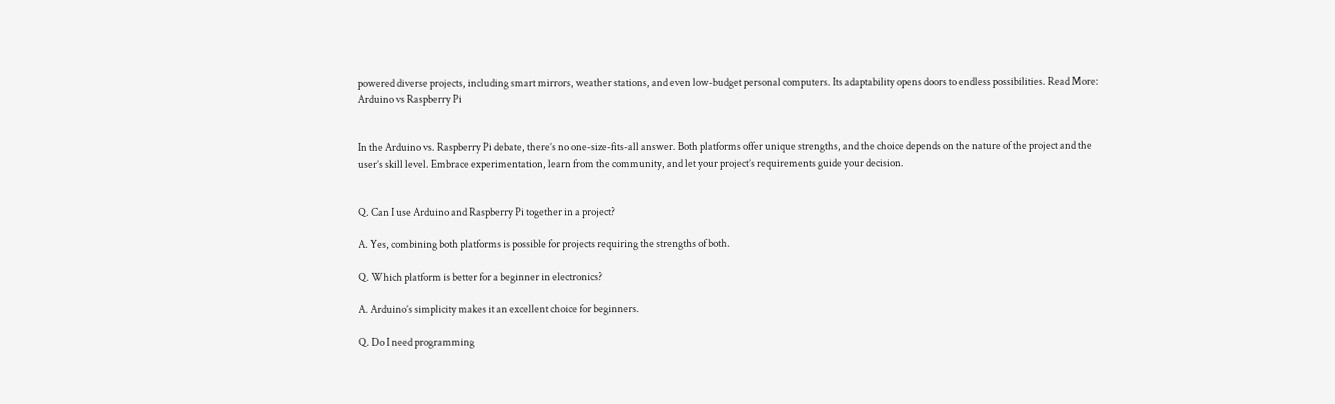powered diverse projects, including smart mirrors, weather stations, and even low-budget personal computers. Its adaptability opens doors to endless possibilities. Read More: Arduino vs Raspberry Pi


In the Arduino vs. Raspberry Pi debate, there’s no one-size-fits-all answer. Both platforms offer unique strengths, and the choice depends on the nature of the project and the user’s skill level. Embrace experimentation, learn from the community, and let your project’s requirements guide your decision.


Q. Can I use Arduino and Raspberry Pi together in a project?

A. Yes, combining both platforms is possible for projects requiring the strengths of both.

Q. Which platform is better for a beginner in electronics?

A. Arduino’s simplicity makes it an excellent choice for beginners.

Q. Do I need programming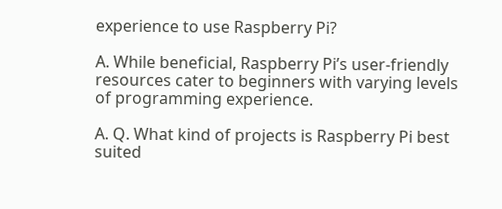experience to use Raspberry Pi?

A. While beneficial, Raspberry Pi’s user-friendly resources cater to beginners with varying levels of programming experience.

A. Q. What kind of projects is Raspberry Pi best suited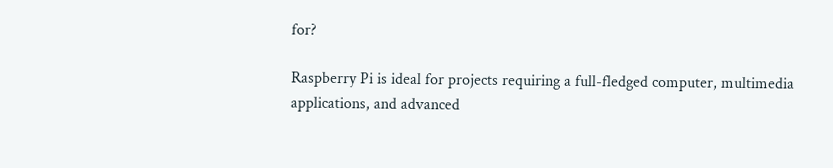for?

Raspberry Pi is ideal for projects requiring a full-fledged computer, multimedia applications, and advanced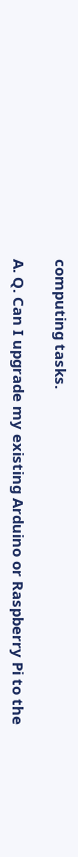computing tasks.

A. Q. Can I upgrade my existing Arduino or Raspberry Pi to the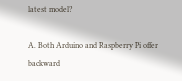latest model?

A. Both Arduino and Raspberry Pi offer backward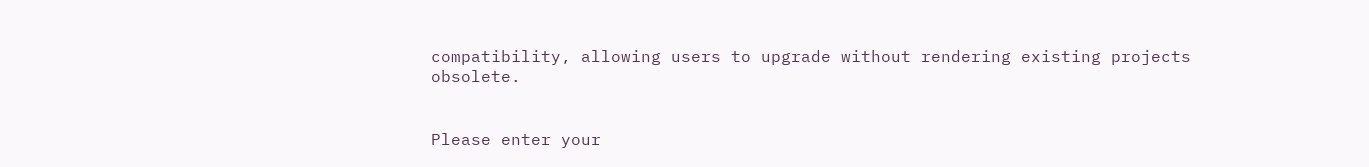compatibility, allowing users to upgrade without rendering existing projects obsolete.


Please enter your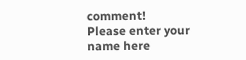comment!
Please enter your name here